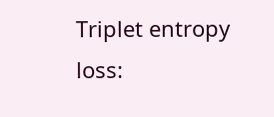Triplet entropy loss: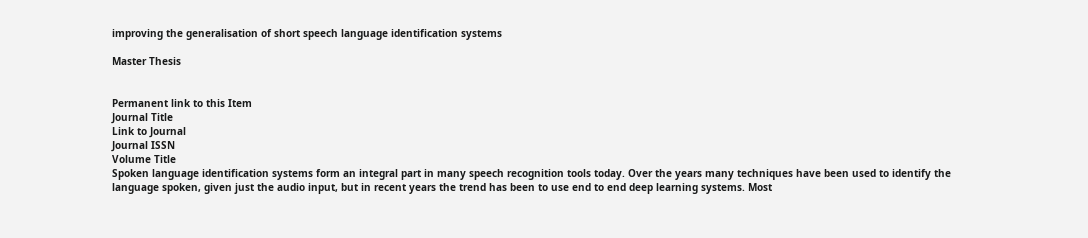improving the generalisation of short speech language identification systems

Master Thesis


Permanent link to this Item
Journal Title
Link to Journal
Journal ISSN
Volume Title
Spoken language identification systems form an integral part in many speech recognition tools today. Over the years many techniques have been used to identify the language spoken, given just the audio input, but in recent years the trend has been to use end to end deep learning systems. Most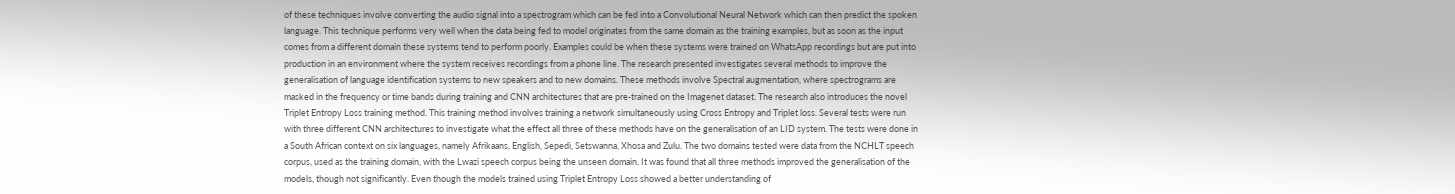of these techniques involve converting the audio signal into a spectrogram which can be fed into a Convolutional Neural Network which can then predict the spoken language. This technique performs very well when the data being fed to model originates from the same domain as the training examples, but as soon as the input comes from a different domain these systems tend to perform poorly. Examples could be when these systems were trained on WhatsApp recordings but are put into production in an environment where the system receives recordings from a phone line. The research presented investigates several methods to improve the generalisation of language identification systems to new speakers and to new domains. These methods involve Spectral augmentation, where spectrograms are masked in the frequency or time bands during training and CNN architectures that are pre-trained on the Imagenet dataset. The research also introduces the novel Triplet Entropy Loss training method. This training method involves training a network simultaneously using Cross Entropy and Triplet loss. Several tests were run with three different CNN architectures to investigate what the effect all three of these methods have on the generalisation of an LID system. The tests were done in a South African context on six languages, namely Afrikaans, English, Sepedi, Setswanna, Xhosa and Zulu. The two domains tested were data from the NCHLT speech corpus, used as the training domain, with the Lwazi speech corpus being the unseen domain. It was found that all three methods improved the generalisation of the models, though not significantly. Even though the models trained using Triplet Entropy Loss showed a better understanding of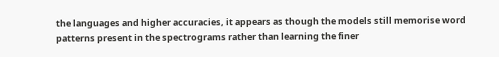the languages and higher accuracies, it appears as though the models still memorise word patterns present in the spectrograms rather than learning the finer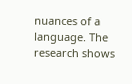nuances of a language. The research shows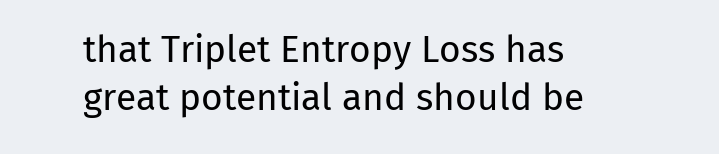that Triplet Entropy Loss has great potential and should be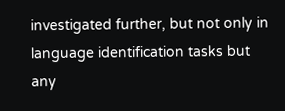investigated further, but not only in language identification tasks but any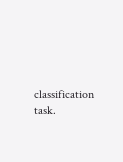classification task.